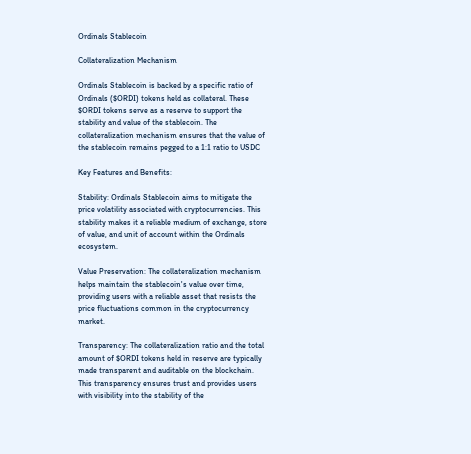Ordinals Stablecoin

Collateralization Mechanism

Ordinals Stablecoin is backed by a specific ratio of Ordinals ($ORDI) tokens held as collateral. These $ORDI tokens serve as a reserve to support the stability and value of the stablecoin. The collateralization mechanism ensures that the value of the stablecoin remains pegged to a 1:1 ratio to USDC

Key Features and Benefits:

Stability: Ordinals Stablecoin aims to mitigate the price volatility associated with cryptocurrencies. This stability makes it a reliable medium of exchange, store of value, and unit of account within the Ordinals ecosystem.

Value Preservation: The collateralization mechanism helps maintain the stablecoin's value over time, providing users with a reliable asset that resists the price fluctuations common in the cryptocurrency market.

Transparency: The collateralization ratio and the total amount of $ORDI tokens held in reserve are typically made transparent and auditable on the blockchain. This transparency ensures trust and provides users with visibility into the stability of the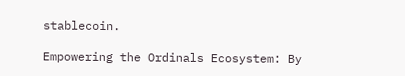stablecoin.

Empowering the Ordinals Ecosystem: By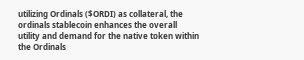utilizing Ordinals ($ORDI) as collateral, the ordinals stablecoin enhances the overall utility and demand for the native token within the Ordinals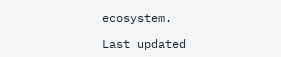ecosystem.

Last updated